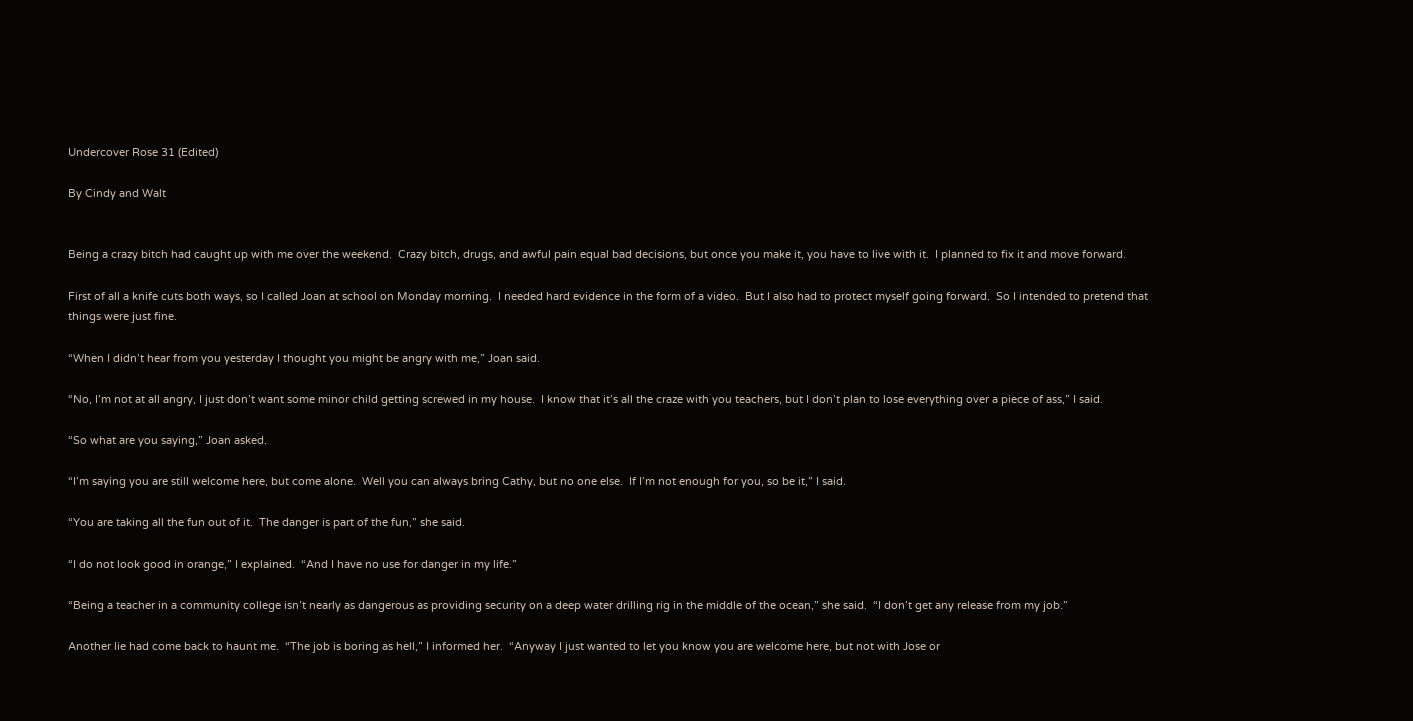Undercover Rose 31 (Edited)

By Cindy and Walt


Being a crazy bitch had caught up with me over the weekend.  Crazy bitch, drugs, and awful pain equal bad decisions, but once you make it, you have to live with it.  I planned to fix it and move forward.

First of all a knife cuts both ways, so I called Joan at school on Monday morning.  I needed hard evidence in the form of a video.  But I also had to protect myself going forward.  So I intended to pretend that things were just fine.

“When I didn’t hear from you yesterday I thought you might be angry with me,” Joan said.

“No, I’m not at all angry, I just don’t want some minor child getting screwed in my house.  I know that it’s all the craze with you teachers, but I don’t plan to lose everything over a piece of ass,” I said.

“So what are you saying,” Joan asked.

“I’m saying you are still welcome here, but come alone.  Well you can always bring Cathy, but no one else.  If I’m not enough for you, so be it,” I said.

“You are taking all the fun out of it.  The danger is part of the fun,” she said.

“I do not look good in orange,” I explained.  “And I have no use for danger in my life.”

“Being a teacher in a community college isn’t nearly as dangerous as providing security on a deep water drilling rig in the middle of the ocean,” she said.  “I don’t get any release from my job.”

Another lie had come back to haunt me.  “The job is boring as hell,” I informed her.  “Anyway I just wanted to let you know you are welcome here, but not with Jose or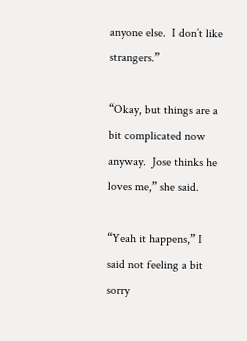anyone else.  I don’t like strangers.”

“Okay, but things are a bit complicated now anyway.  Jose thinks he loves me,” she said.

“Yeah it happens,” I said not feeling a bit sorry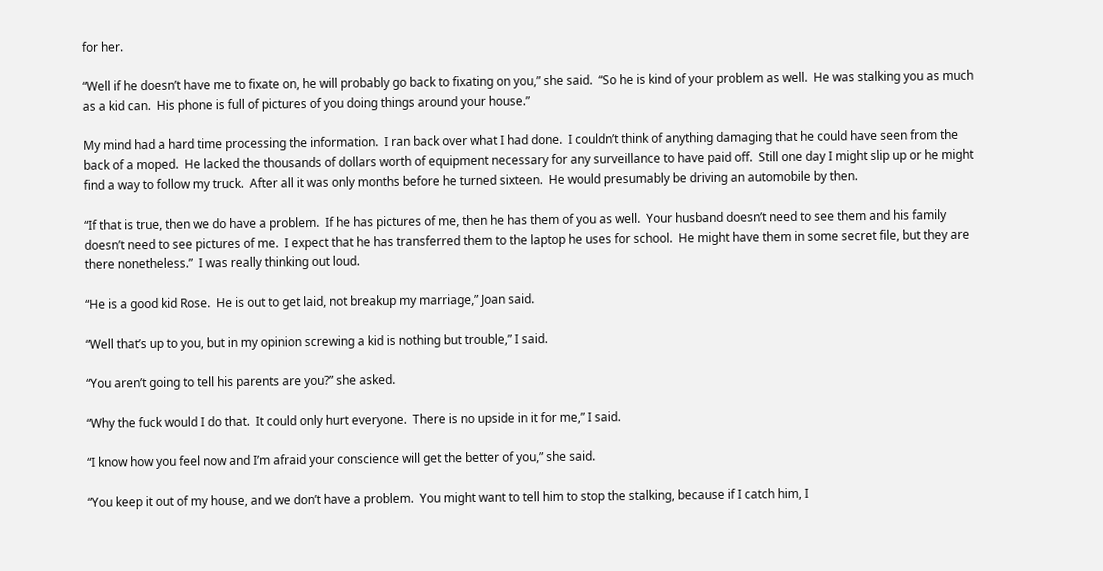for her.

“Well if he doesn’t have me to fixate on, he will probably go back to fixating on you,” she said.  “So he is kind of your problem as well.  He was stalking you as much as a kid can.  His phone is full of pictures of you doing things around your house.”

My mind had a hard time processing the information.  I ran back over what I had done.  I couldn’t think of anything damaging that he could have seen from the back of a moped.  He lacked the thousands of dollars worth of equipment necessary for any surveillance to have paid off.  Still one day I might slip up or he might find a way to follow my truck.  After all it was only months before he turned sixteen.  He would presumably be driving an automobile by then.

“If that is true, then we do have a problem.  If he has pictures of me, then he has them of you as well.  Your husband doesn’t need to see them and his family doesn’t need to see pictures of me.  I expect that he has transferred them to the laptop he uses for school.  He might have them in some secret file, but they are there nonetheless.”  I was really thinking out loud.

“He is a good kid Rose.  He is out to get laid, not breakup my marriage,” Joan said.

“Well that’s up to you, but in my opinion screwing a kid is nothing but trouble,” I said.

“You aren’t going to tell his parents are you?” she asked.

“Why the fuck would I do that.  It could only hurt everyone.  There is no upside in it for me,” I said.

“I know how you feel now and I’m afraid your conscience will get the better of you,” she said.

“You keep it out of my house, and we don’t have a problem.  You might want to tell him to stop the stalking, because if I catch him, I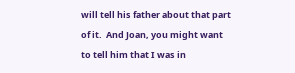will tell his father about that part of it.  And Joan, you might want to tell him that I was in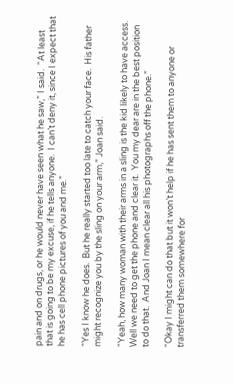pain and on drugs, or he would never have seen what he saw,” I said.  “At least that is going to be my excuse, if he tells anyone.  I can’t deny it, since I expect that he has cell phone pictures of you and me.”

“Yes I know he does.  But he really started too late to catch your face.  His father might recognize you by the sling on your arm,” Joan said.

“Yeah, how many woman with their arms in a sling is the kid likely to have access.  Well we need to get the phone and clear it.  You my dear are in the best position to do that.  And Joan I mean clear all his photographs off the phone.”

“Okay I might can do that but it won’t help if he has sent them to anyone or transferred them somewhere for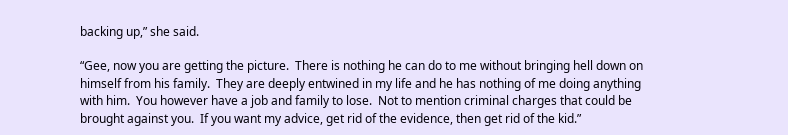backing up,” she said.

“Gee, now you are getting the picture.  There is nothing he can do to me without bringing hell down on himself from his family.  They are deeply entwined in my life and he has nothing of me doing anything with him.  You however have a job and family to lose.  Not to mention criminal charges that could be brought against you.  If you want my advice, get rid of the evidence, then get rid of the kid.”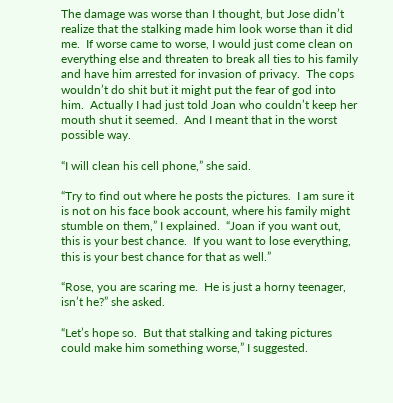The damage was worse than I thought, but Jose didn’t realize that the stalking made him look worse than it did me.  If worse came to worse, I would just come clean on everything else and threaten to break all ties to his family and have him arrested for invasion of privacy.  The cops wouldn’t do shit but it might put the fear of god into him.  Actually I had just told Joan who couldn’t keep her mouth shut it seemed.  And I meant that in the worst possible way.

“I will clean his cell phone,” she said.

“Try to find out where he posts the pictures.  I am sure it is not on his face book account, where his family might stumble on them,” I explained.  “Joan if you want out, this is your best chance.  If you want to lose everything, this is your best chance for that as well.”

“Rose, you are scaring me.  He is just a horny teenager, isn’t he?” she asked.

“Let’s hope so.  But that stalking and taking pictures could make him something worse,” I suggested.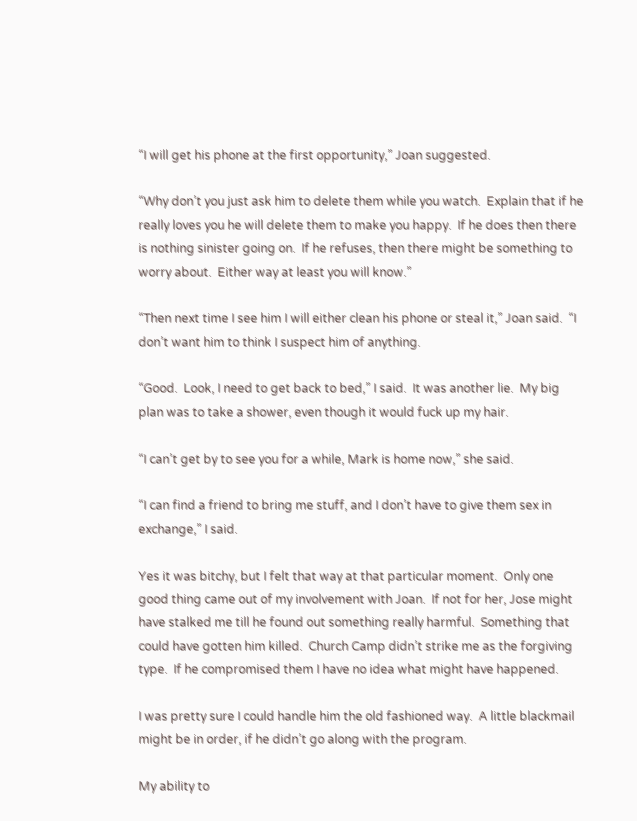“I will get his phone at the first opportunity,” Joan suggested.

“Why don’t you just ask him to delete them while you watch.  Explain that if he really loves you he will delete them to make you happy.  If he does then there is nothing sinister going on.  If he refuses, then there might be something to worry about.  Either way at least you will know.”

“Then next time I see him I will either clean his phone or steal it,” Joan said.  “I don’t want him to think I suspect him of anything.

“Good.  Look, I need to get back to bed,” I said.  It was another lie.  My big plan was to take a shower, even though it would fuck up my hair.

“I can’t get by to see you for a while, Mark is home now,” she said.

“I can find a friend to bring me stuff, and I don’t have to give them sex in exchange,” I said.

Yes it was bitchy, but I felt that way at that particular moment.  Only one good thing came out of my involvement with Joan.  If not for her, Jose might have stalked me till he found out something really harmful.  Something that could have gotten him killed.  Church Camp didn’t strike me as the forgiving type.  If he compromised them I have no idea what might have happened.

I was pretty sure I could handle him the old fashioned way.  A little blackmail might be in order, if he didn’t go along with the program.

My ability to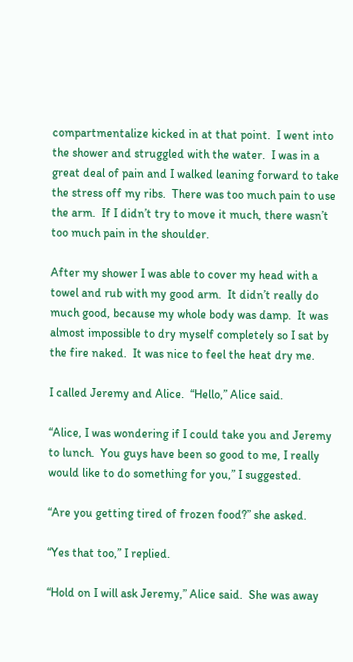compartmentalize kicked in at that point.  I went into the shower and struggled with the water.  I was in a great deal of pain and I walked leaning forward to take the stress off my ribs.  There was too much pain to use the arm.  If I didn’t try to move it much, there wasn’t too much pain in the shoulder.

After my shower I was able to cover my head with a towel and rub with my good arm.  It didn’t really do much good, because my whole body was damp.  It was almost impossible to dry myself completely so I sat by the fire naked.  It was nice to feel the heat dry me.

I called Jeremy and Alice.  “Hello,” Alice said.

“Alice, I was wondering if I could take you and Jeremy to lunch.  You guys have been so good to me, I really would like to do something for you,” I suggested.

“Are you getting tired of frozen food?” she asked.

“Yes that too,” I replied.

“Hold on I will ask Jeremy,” Alice said.  She was away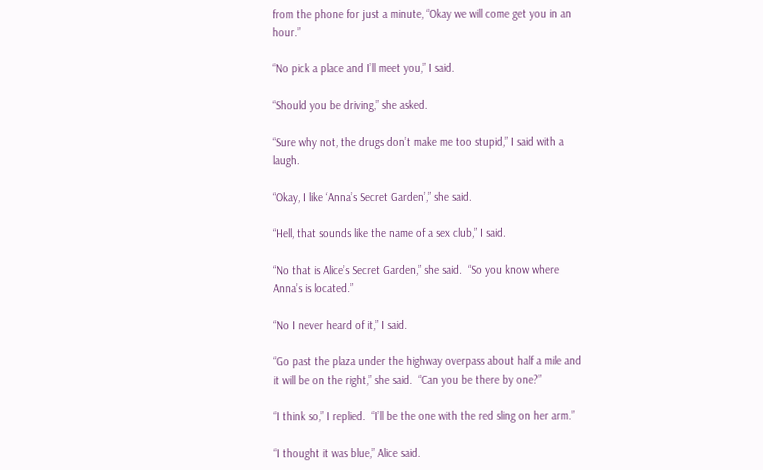from the phone for just a minute, “Okay we will come get you in an hour.”

“No pick a place and I’ll meet you,” I said.

“Should you be driving,” she asked.

“Sure why not, the drugs don’t make me too stupid,” I said with a laugh.

“Okay, I like ‘Anna’s Secret Garden’,” she said.

“Hell, that sounds like the name of a sex club,” I said.

“No that is Alice’s Secret Garden,” she said.  “So you know where Anna’s is located.”

“No I never heard of it,” I said.

“Go past the plaza under the highway overpass about half a mile and it will be on the right,” she said.  “Can you be there by one?”

“I think so,” I replied.  “I’ll be the one with the red sling on her arm.”

“I thought it was blue,” Alice said.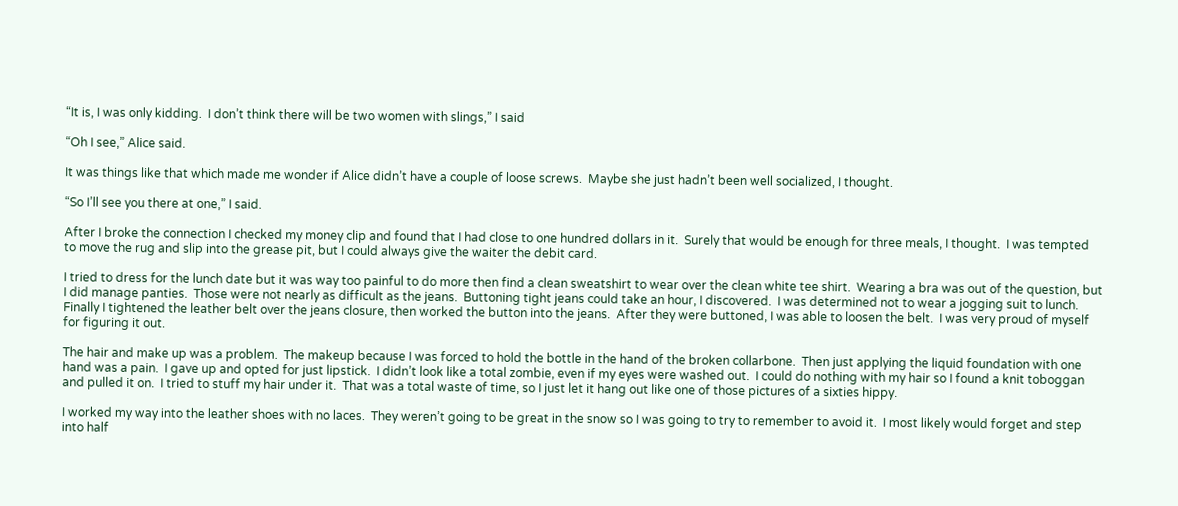“It is, I was only kidding.  I don’t think there will be two women with slings,” I said

“Oh I see,” Alice said.

It was things like that which made me wonder if Alice didn’t have a couple of loose screws.  Maybe she just hadn’t been well socialized, I thought.

“So I’ll see you there at one,” I said.

After I broke the connection I checked my money clip and found that I had close to one hundred dollars in it.  Surely that would be enough for three meals, I thought.  I was tempted to move the rug and slip into the grease pit, but I could always give the waiter the debit card.

I tried to dress for the lunch date but it was way too painful to do more then find a clean sweatshirt to wear over the clean white tee shirt.  Wearing a bra was out of the question, but I did manage panties.  Those were not nearly as difficult as the jeans.  Buttoning tight jeans could take an hour, I discovered.  I was determined not to wear a jogging suit to lunch.  Finally I tightened the leather belt over the jeans closure, then worked the button into the jeans.  After they were buttoned, I was able to loosen the belt.  I was very proud of myself for figuring it out.

The hair and make up was a problem.  The makeup because I was forced to hold the bottle in the hand of the broken collarbone.  Then just applying the liquid foundation with one hand was a pain.  I gave up and opted for just lipstick.  I didn’t look like a total zombie, even if my eyes were washed out.  I could do nothing with my hair so I found a knit toboggan and pulled it on.  I tried to stuff my hair under it.  That was a total waste of time, so I just let it hang out like one of those pictures of a sixties hippy.

I worked my way into the leather shoes with no laces.  They weren’t going to be great in the snow so I was going to try to remember to avoid it.  I most likely would forget and step into half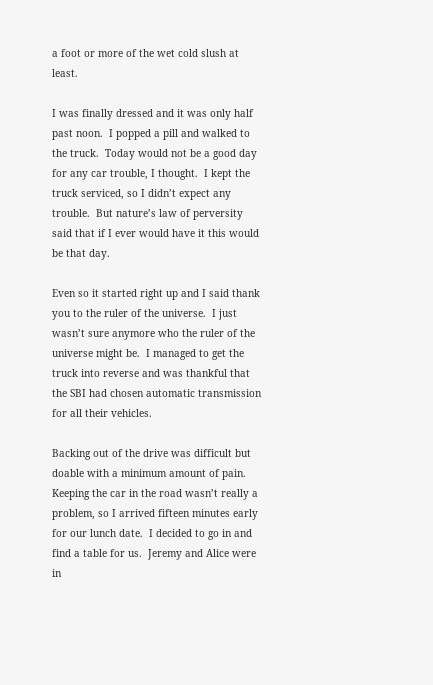a foot or more of the wet cold slush at least.

I was finally dressed and it was only half past noon.  I popped a pill and walked to the truck.  Today would not be a good day for any car trouble, I thought.  I kept the truck serviced, so I didn’t expect any trouble.  But nature’s law of perversity said that if I ever would have it this would be that day.

Even so it started right up and I said thank you to the ruler of the universe.  I just wasn’t sure anymore who the ruler of the universe might be.  I managed to get the truck into reverse and was thankful that the SBI had chosen automatic transmission for all their vehicles.

Backing out of the drive was difficult but doable with a minimum amount of pain.  Keeping the car in the road wasn’t really a problem, so I arrived fifteen minutes early for our lunch date.  I decided to go in and find a table for us.  Jeremy and Alice were in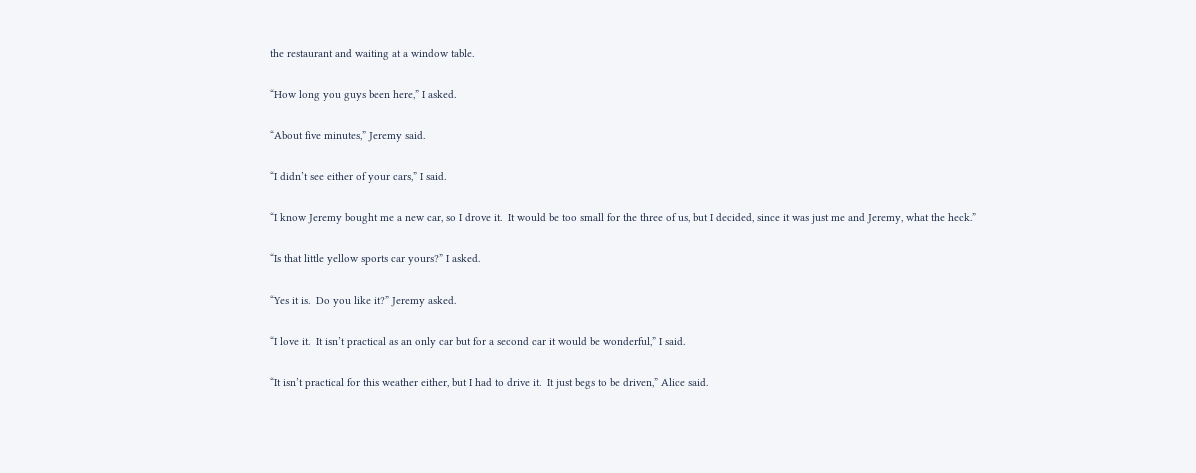the restaurant and waiting at a window table.

“How long you guys been here,” I asked.

“About five minutes,” Jeremy said.

“I didn’t see either of your cars,” I said.

“I know Jeremy bought me a new car, so I drove it.  It would be too small for the three of us, but I decided, since it was just me and Jeremy, what the heck.”

“Is that little yellow sports car yours?” I asked.

“Yes it is.  Do you like it?” Jeremy asked.

“I love it.  It isn’t practical as an only car but for a second car it would be wonderful,” I said.

“It isn’t practical for this weather either, but I had to drive it.  It just begs to be driven,” Alice said.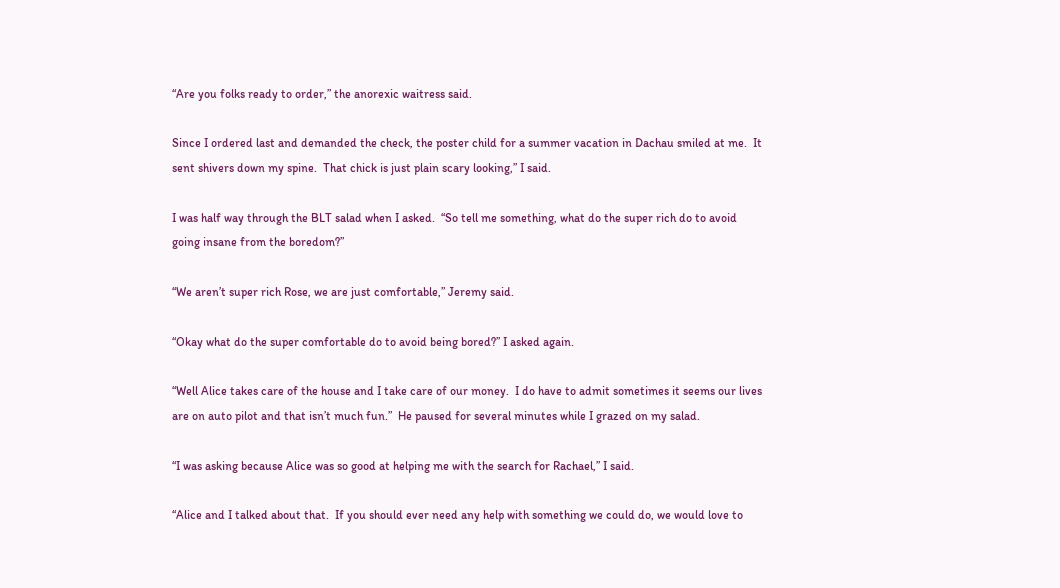“Are you folks ready to order,” the anorexic waitress said.

Since I ordered last and demanded the check, the poster child for a summer vacation in Dachau smiled at me.  It sent shivers down my spine.  That chick is just plain scary looking,” I said.

I was half way through the BLT salad when I asked.  “So tell me something, what do the super rich do to avoid going insane from the boredom?”

“We aren’t super rich Rose, we are just comfortable,” Jeremy said.

“Okay what do the super comfortable do to avoid being bored?” I asked again.

“Well Alice takes care of the house and I take care of our money.  I do have to admit sometimes it seems our lives are on auto pilot and that isn’t much fun.”  He paused for several minutes while I grazed on my salad.

“I was asking because Alice was so good at helping me with the search for Rachael,” I said.

“Alice and I talked about that.  If you should ever need any help with something we could do, we would love to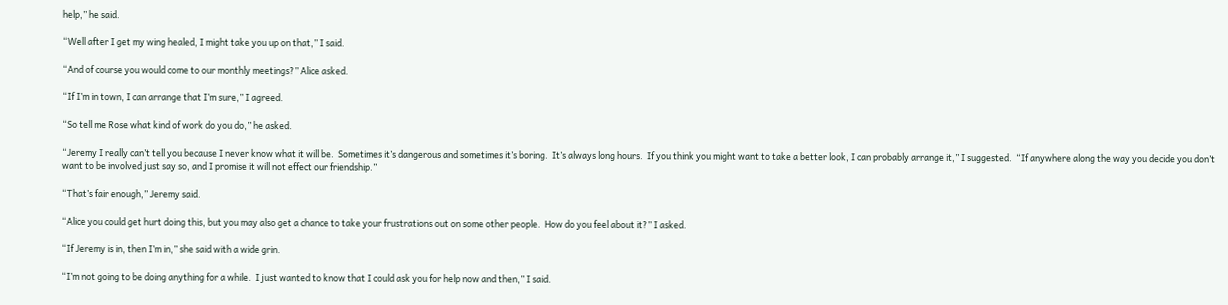help,” he said.

“Well after I get my wing healed, I might take you up on that,” I said.

“And of course you would come to our monthly meetings?” Alice asked.

“If I’m in town, I can arrange that I’m sure,” I agreed.

“So tell me Rose what kind of work do you do,” he asked.

“Jeremy I really can’t tell you because I never know what it will be.  Sometimes it’s dangerous and sometimes it’s boring.  It’s always long hours.  If you think you might want to take a better look, I can probably arrange it,” I suggested.  “If anywhere along the way you decide you don’t want to be involved just say so, and I promise it will not effect our friendship.”

“That’s fair enough,” Jeremy said.

“Alice you could get hurt doing this, but you may also get a chance to take your frustrations out on some other people.  How do you feel about it?” I asked.

“If Jeremy is in, then I’m in,” she said with a wide grin.

“I’m not going to be doing anything for a while.  I just wanted to know that I could ask you for help now and then,” I said.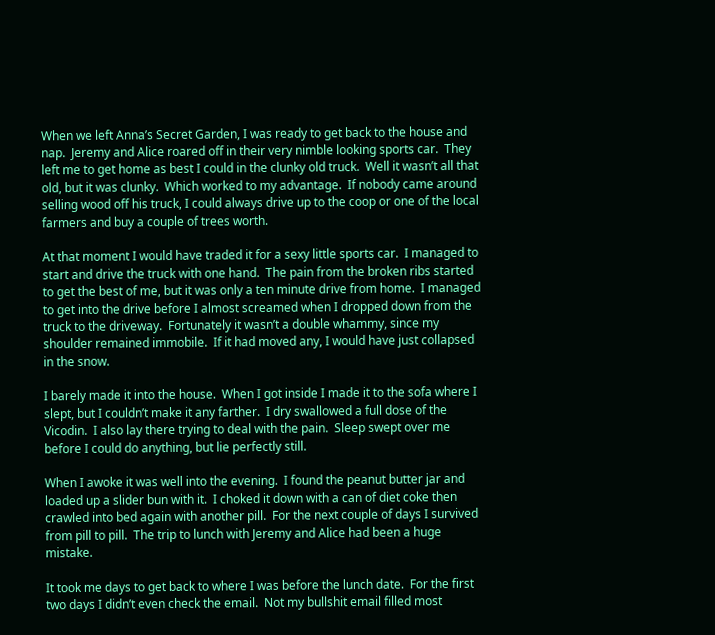When we left Anna’s Secret Garden, I was ready to get back to the house and nap.  Jeremy and Alice roared off in their very nimble looking sports car.  They left me to get home as best I could in the clunky old truck.  Well it wasn’t all that old, but it was clunky.  Which worked to my advantage.  If nobody came around selling wood off his truck, I could always drive up to the coop or one of the local farmers and buy a couple of trees worth.

At that moment I would have traded it for a sexy little sports car.  I managed to start and drive the truck with one hand.  The pain from the broken ribs started to get the best of me, but it was only a ten minute drive from home.  I managed to get into the drive before I almost screamed when I dropped down from the truck to the driveway.  Fortunately it wasn’t a double whammy, since my shoulder remained immobile.  If it had moved any, I would have just collapsed in the snow.

I barely made it into the house.  When I got inside I made it to the sofa where I slept, but I couldn’t make it any farther.  I dry swallowed a full dose of the Vicodin.  I also lay there trying to deal with the pain.  Sleep swept over me before I could do anything, but lie perfectly still.

When I awoke it was well into the evening.  I found the peanut butter jar and loaded up a slider bun with it.  I choked it down with a can of diet coke then crawled into bed again with another pill.  For the next couple of days I survived from pill to pill.  The trip to lunch with Jeremy and Alice had been a huge mistake.

It took me days to get back to where I was before the lunch date.  For the first two days I didn’t even check the email.  Not my bullshit email filled most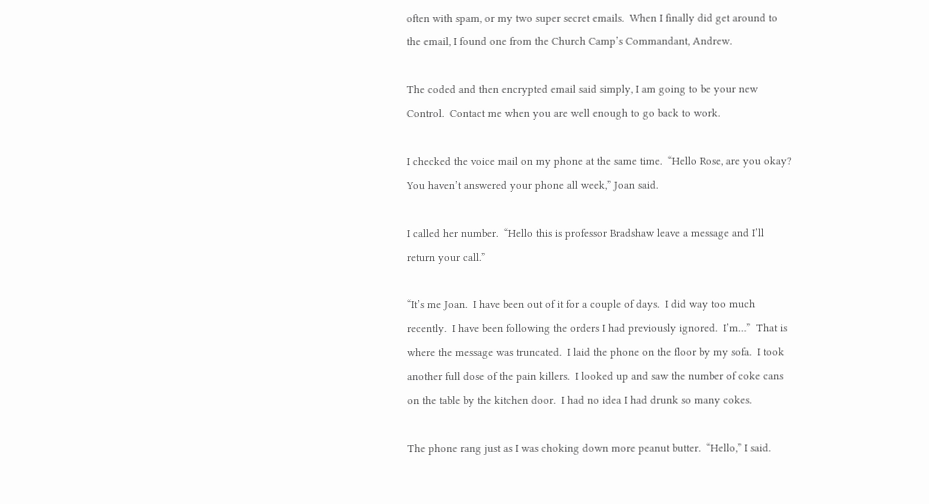often with spam, or my two super secret emails.  When I finally did get around to the email, I found one from the Church Camp’s Commandant, Andrew.

The coded and then encrypted email said simply, I am going to be your new Control.  Contact me when you are well enough to go back to work.

I checked the voice mail on my phone at the same time.  “Hello Rose, are you okay?  You haven’t answered your phone all week,” Joan said.

I called her number.  “Hello this is professor Bradshaw leave a message and I’ll return your call.”

“It’s me Joan.  I have been out of it for a couple of days.  I did way too much recently.  I have been following the orders I had previously ignored.  I’m…”  That is where the message was truncated.  I laid the phone on the floor by my sofa.  I took another full dose of the pain killers.  I looked up and saw the number of coke cans on the table by the kitchen door.  I had no idea I had drunk so many cokes.

The phone rang just as I was choking down more peanut butter.  “Hello,” I said.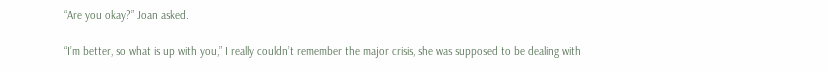“Are you okay?” Joan asked.

“I’m better, so what is up with you,” I really couldn’t remember the major crisis, she was supposed to be dealing with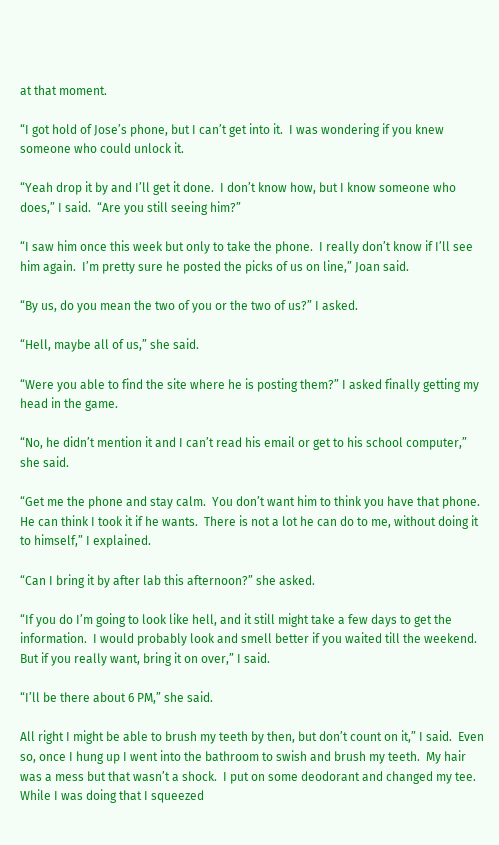at that moment.

“I got hold of Jose’s phone, but I can’t get into it.  I was wondering if you knew someone who could unlock it.

“Yeah drop it by and I’ll get it done.  I don’t know how, but I know someone who does,” I said.  “Are you still seeing him?”

“I saw him once this week but only to take the phone.  I really don’t know if I’ll see him again.  I’m pretty sure he posted the picks of us on line,” Joan said.

“By us, do you mean the two of you or the two of us?” I asked.

“Hell, maybe all of us,” she said.

“Were you able to find the site where he is posting them?” I asked finally getting my head in the game.

“No, he didn’t mention it and I can’t read his email or get to his school computer,” she said.

“Get me the phone and stay calm.  You don’t want him to think you have that phone.  He can think I took it if he wants.  There is not a lot he can do to me, without doing it to himself,” I explained.

“Can I bring it by after lab this afternoon?” she asked.

“If you do I’m going to look like hell, and it still might take a few days to get the information.  I would probably look and smell better if you waited till the weekend.  But if you really want, bring it on over,” I said.

“I’ll be there about 6 PM,” she said.

All right I might be able to brush my teeth by then, but don’t count on it,” I said.  Even so, once I hung up I went into the bathroom to swish and brush my teeth.  My hair was a mess but that wasn’t a shock.  I put on some deodorant and changed my tee.  While I was doing that I squeezed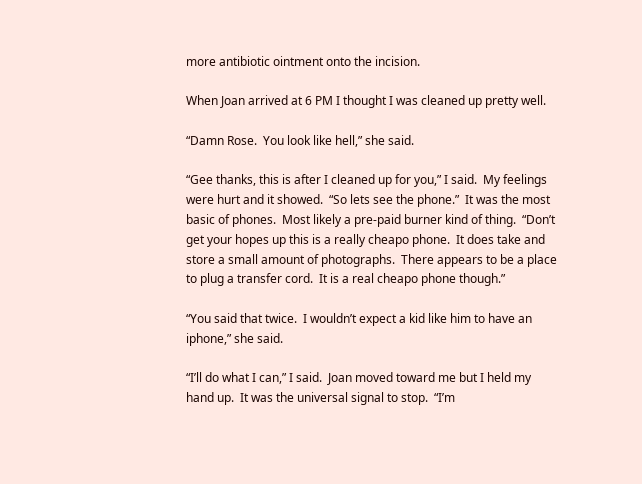more antibiotic ointment onto the incision.

When Joan arrived at 6 PM I thought I was cleaned up pretty well.

“Damn Rose.  You look like hell,” she said.

“Gee thanks, this is after I cleaned up for you,” I said.  My feelings were hurt and it showed.  “So lets see the phone.”  It was the most basic of phones.  Most likely a pre-paid burner kind of thing.  “Don’t get your hopes up this is a really cheapo phone.  It does take and store a small amount of photographs.  There appears to be a place to plug a transfer cord.  It is a real cheapo phone though.”

“You said that twice.  I wouldn’t expect a kid like him to have an iphone,” she said.

“I’ll do what I can,” I said.  Joan moved toward me but I held my hand up.  It was the universal signal to stop.  “I’m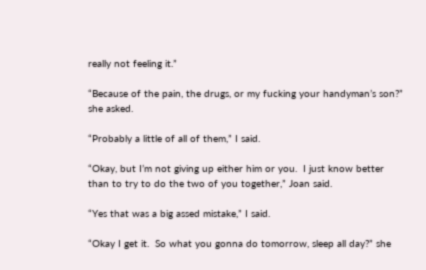really not feeling it.”

“Because of the pain, the drugs, or my fucking your handyman’s son?” she asked.

“Probably a little of all of them,” I said.

“Okay, but I’m not giving up either him or you.  I just know better than to try to do the two of you together,” Joan said.

“Yes that was a big assed mistake,” I said.

“Okay I get it.  So what you gonna do tomorrow, sleep all day?” she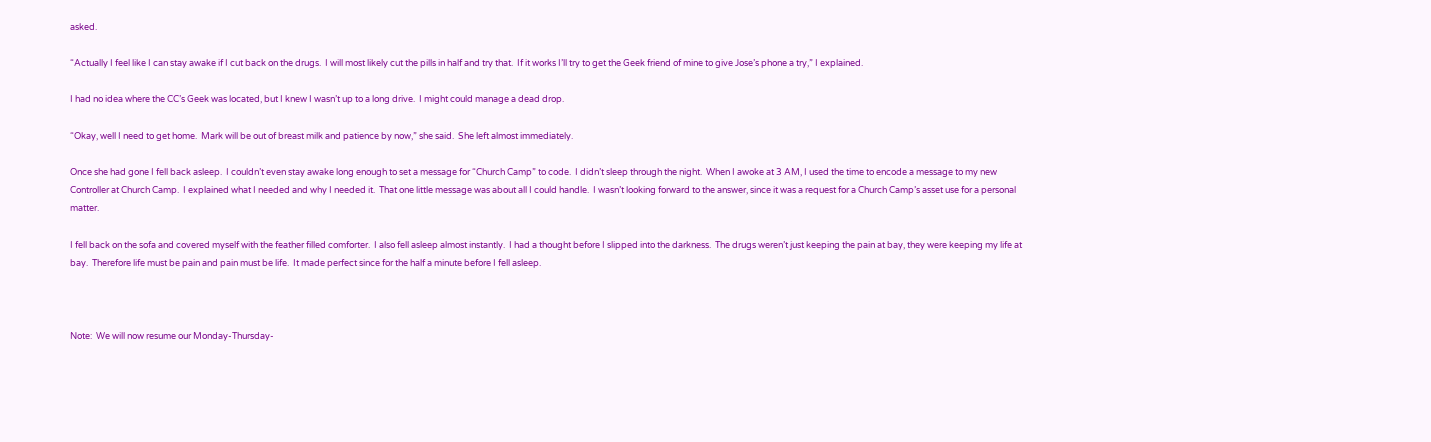asked.

“Actually I feel like I can stay awake if I cut back on the drugs.  I will most likely cut the pills in half and try that.  If it works I’ll try to get the Geek friend of mine to give Jose’s phone a try,” I explained.

I had no idea where the CC’s Geek was located, but I knew I wasn’t up to a long drive.  I might could manage a dead drop.

“Okay, well I need to get home.  Mark will be out of breast milk and patience by now,” she said.  She left almost immediately.

Once she had gone I fell back asleep.  I couldn’t even stay awake long enough to set a message for “Church Camp” to code.  I didn’t sleep through the night.  When I awoke at 3 AM, I used the time to encode a message to my new Controller at Church Camp.  I explained what I needed and why I needed it.  That one little message was about all I could handle.  I wasn’t looking forward to the answer, since it was a request for a Church Camp’s asset use for a personal matter.

I fell back on the sofa and covered myself with the feather filled comforter.  I also fell asleep almost instantly.  I had a thought before I slipped into the darkness.  The drugs weren’t just keeping the pain at bay, they were keeping my life at bay.  Therefore life must be pain and pain must be life.  It made perfect since for the half a minute before I fell asleep.



Note:  We will now resume our Monday-Thursday-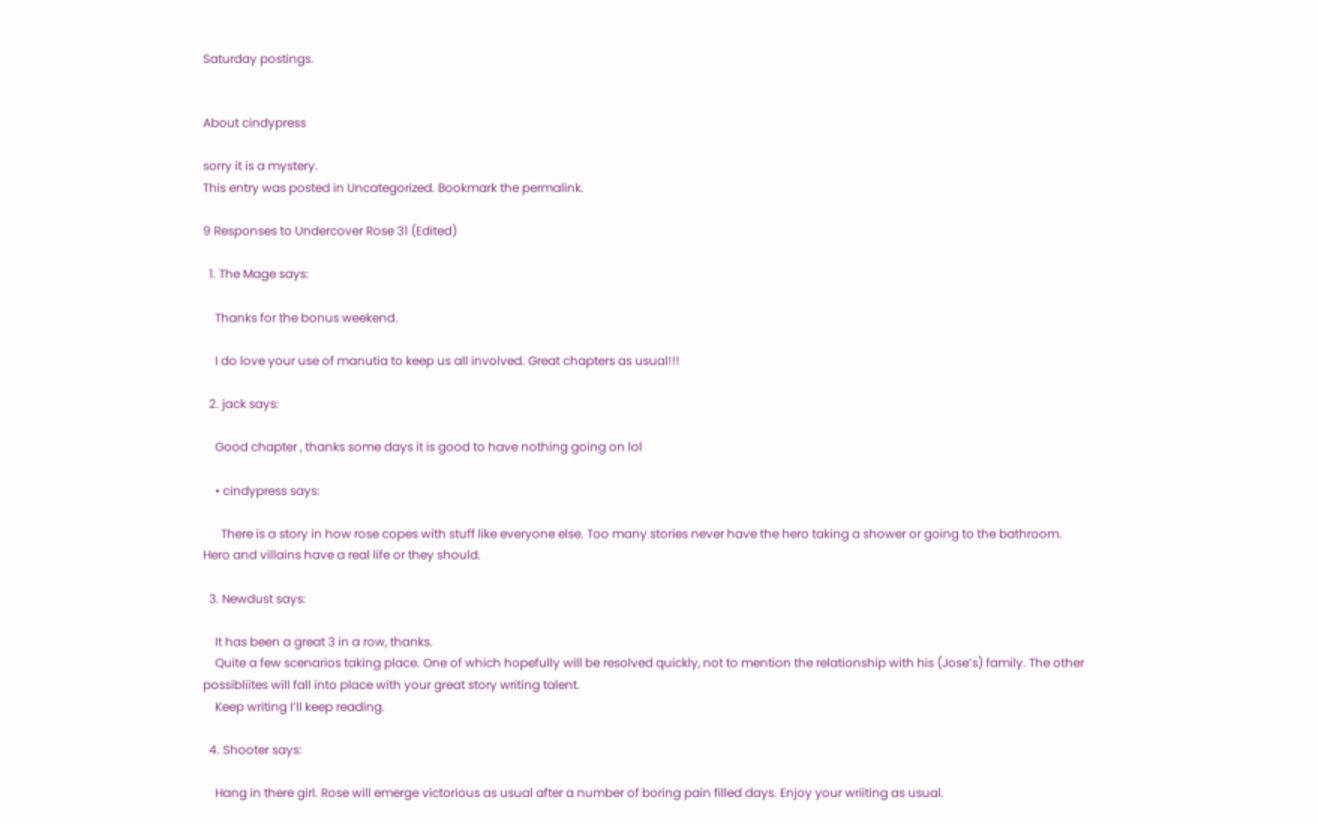Saturday postings.


About cindypress

sorry it is a mystery.
This entry was posted in Uncategorized. Bookmark the permalink.

9 Responses to Undercover Rose 31 (Edited)

  1. The Mage says:

    Thanks for the bonus weekend.

    I do love your use of manutia to keep us all involved. Great chapters as usual!!!

  2. jack says:

    Good chapter , thanks some days it is good to have nothing going on lol

    • cindypress says:

      There is a story in how rose copes with stuff like everyone else. Too many stories never have the hero taking a shower or going to the bathroom. Hero and villains have a real life or they should.

  3. Newdust says:

    It has been a great 3 in a row, thanks.
    Quite a few scenarios taking place. One of which hopefully will be resolved quickly, not to mention the relationship with his (Jose’s) family. The other possibliites will fall into place with your great story writing talent.
    Keep writing I’ll keep reading.

  4. Shooter says:

    Hang in there girl. Rose will emerge victorious as usual after a number of boring pain filled days. Enjoy your wriiting as usual.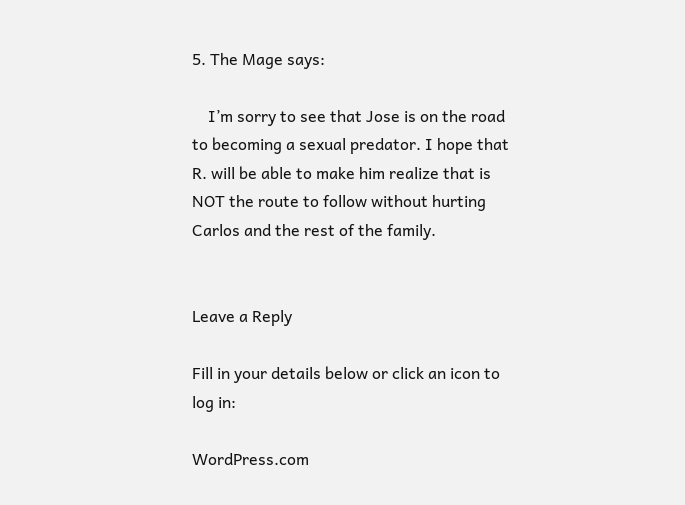5. The Mage says:

    I’m sorry to see that Jose is on the road to becoming a sexual predator. I hope that R. will be able to make him realize that is NOT the route to follow without hurting Carlos and the rest of the family.


Leave a Reply

Fill in your details below or click an icon to log in:

WordPress.com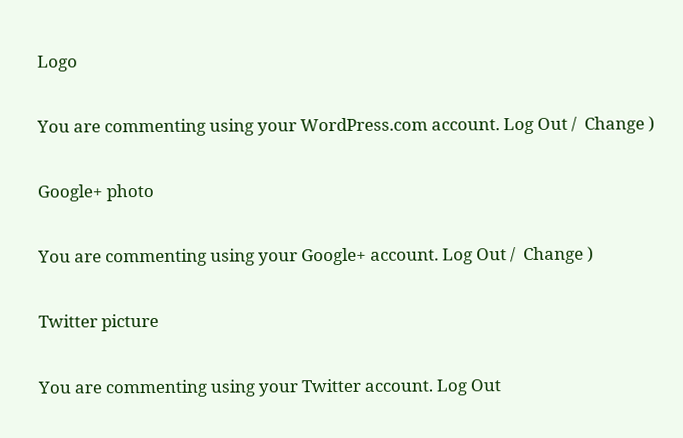Logo

You are commenting using your WordPress.com account. Log Out /  Change )

Google+ photo

You are commenting using your Google+ account. Log Out /  Change )

Twitter picture

You are commenting using your Twitter account. Log Out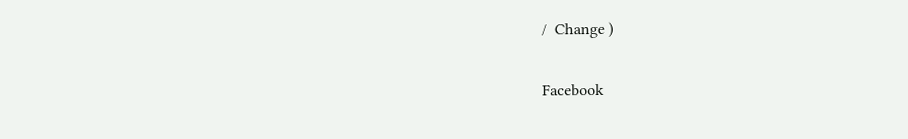/  Change )

Facebook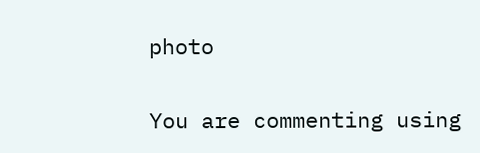photo

You are commenting using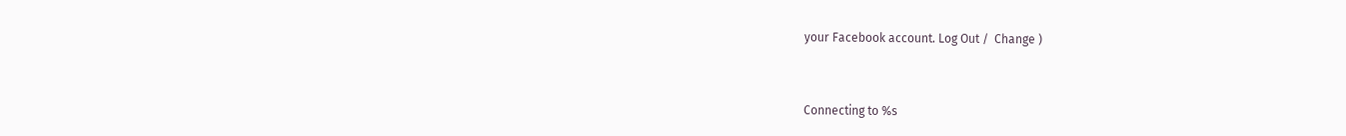your Facebook account. Log Out /  Change )


Connecting to %s